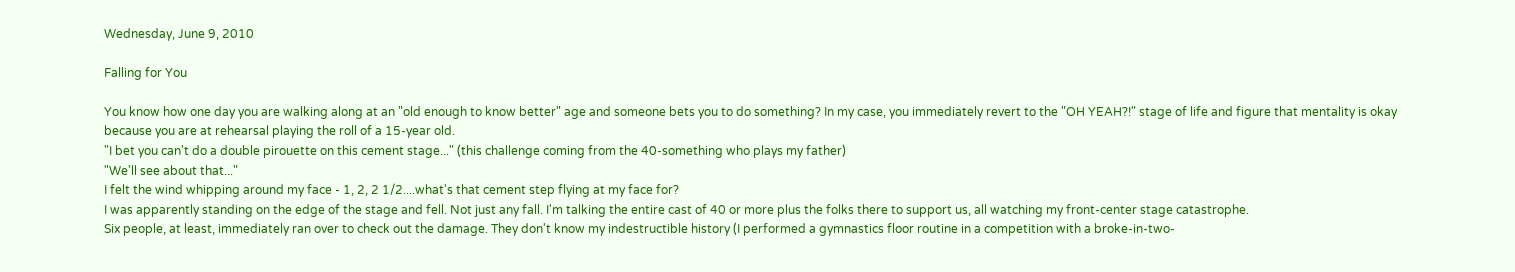Wednesday, June 9, 2010

Falling for You

You know how one day you are walking along at an "old enough to know better" age and someone bets you to do something? In my case, you immediately revert to the "OH YEAH?!" stage of life and figure that mentality is okay because you are at rehearsal playing the roll of a 15-year old.
"I bet you can't do a double pirouette on this cement stage..." (this challenge coming from the 40-something who plays my father)
"We'll see about that..."
I felt the wind whipping around my face - 1, 2, 2 1/2....what's that cement step flying at my face for?
I was apparently standing on the edge of the stage and fell. Not just any fall. I'm talking the entire cast of 40 or more plus the folks there to support us, all watching my front-center stage catastrophe.
Six people, at least, immediately ran over to check out the damage. They don't know my indestructible history (I performed a gymnastics floor routine in a competition with a broke-in-two-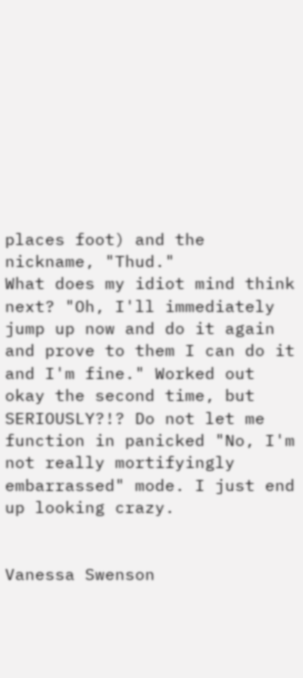places foot) and the nickname, "Thud."
What does my idiot mind think next? "Oh, I'll immediately jump up now and do it again and prove to them I can do it and I'm fine." Worked out okay the second time, but SERIOUSLY?!? Do not let me function in panicked "No, I'm not really mortifyingly embarrassed" mode. I just end up looking crazy.


Vanessa Swenson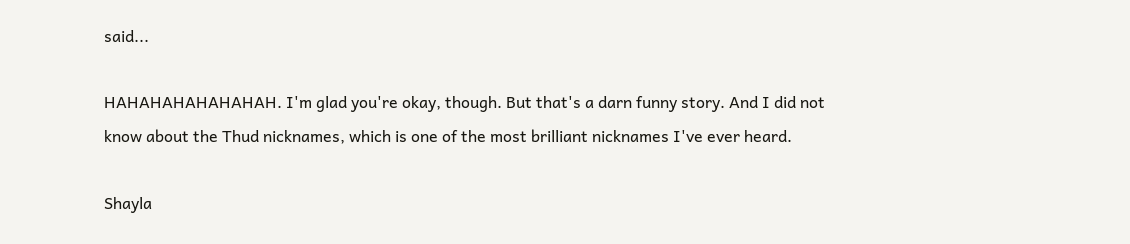said...

HAHAHAHAHAHAHAH. I'm glad you're okay, though. But that's a darn funny story. And I did not know about the Thud nicknames, which is one of the most brilliant nicknames I've ever heard.

Shayla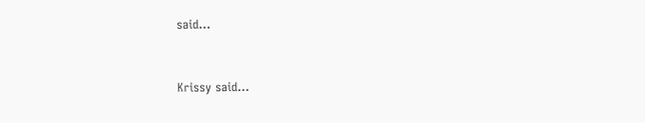said...


Krissy said...